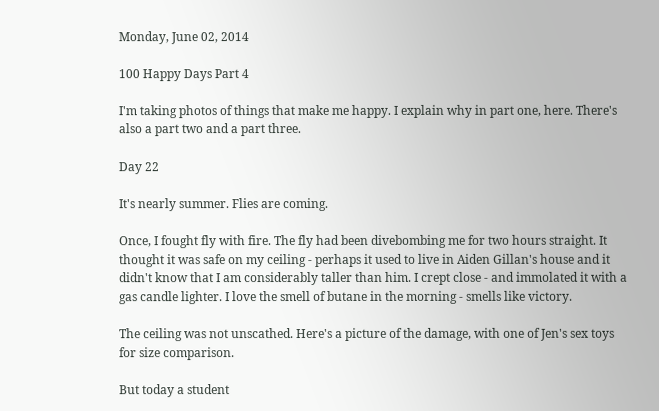Monday, June 02, 2014

100 Happy Days Part 4

I'm taking photos of things that make me happy. I explain why in part one, here. There's also a part two and a part three.

Day 22

It's nearly summer. Flies are coming.

Once, I fought fly with fire. The fly had been divebombing me for two hours straight. It thought it was safe on my ceiling - perhaps it used to live in Aiden Gillan's house and it didn't know that I am considerably taller than him. I crept close - and immolated it with a gas candle lighter. I love the smell of butane in the morning - smells like victory.

The ceiling was not unscathed. Here's a picture of the damage, with one of Jen's sex toys for size comparison.

But today a student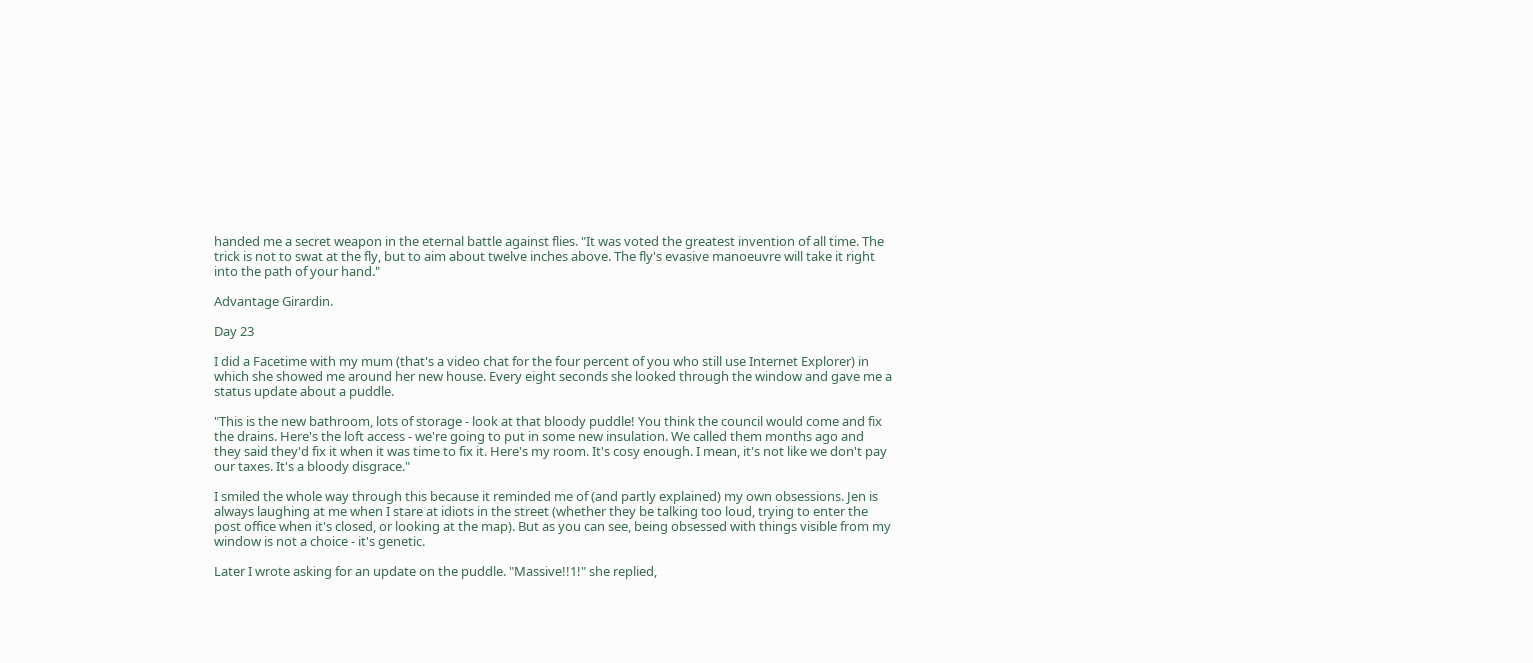handed me a secret weapon in the eternal battle against flies. "It was voted the greatest invention of all time. The trick is not to swat at the fly, but to aim about twelve inches above. The fly's evasive manoeuvre will take it right into the path of your hand."

Advantage Girardin.

Day 23

I did a Facetime with my mum (that's a video chat for the four percent of you who still use Internet Explorer) in which she showed me around her new house. Every eight seconds she looked through the window and gave me a status update about a puddle.

"This is the new bathroom, lots of storage - look at that bloody puddle! You think the council would come and fix the drains. Here's the loft access - we're going to put in some new insulation. We called them months ago and they said they'd fix it when it was time to fix it. Here's my room. It's cosy enough. I mean, it's not like we don't pay our taxes. It's a bloody disgrace."

I smiled the whole way through this because it reminded me of (and partly explained) my own obsessions. Jen is always laughing at me when I stare at idiots in the street (whether they be talking too loud, trying to enter the post office when it's closed, or looking at the map). But as you can see, being obsessed with things visible from my window is not a choice - it's genetic.

Later I wrote asking for an update on the puddle. "Massive!!1!" she replied,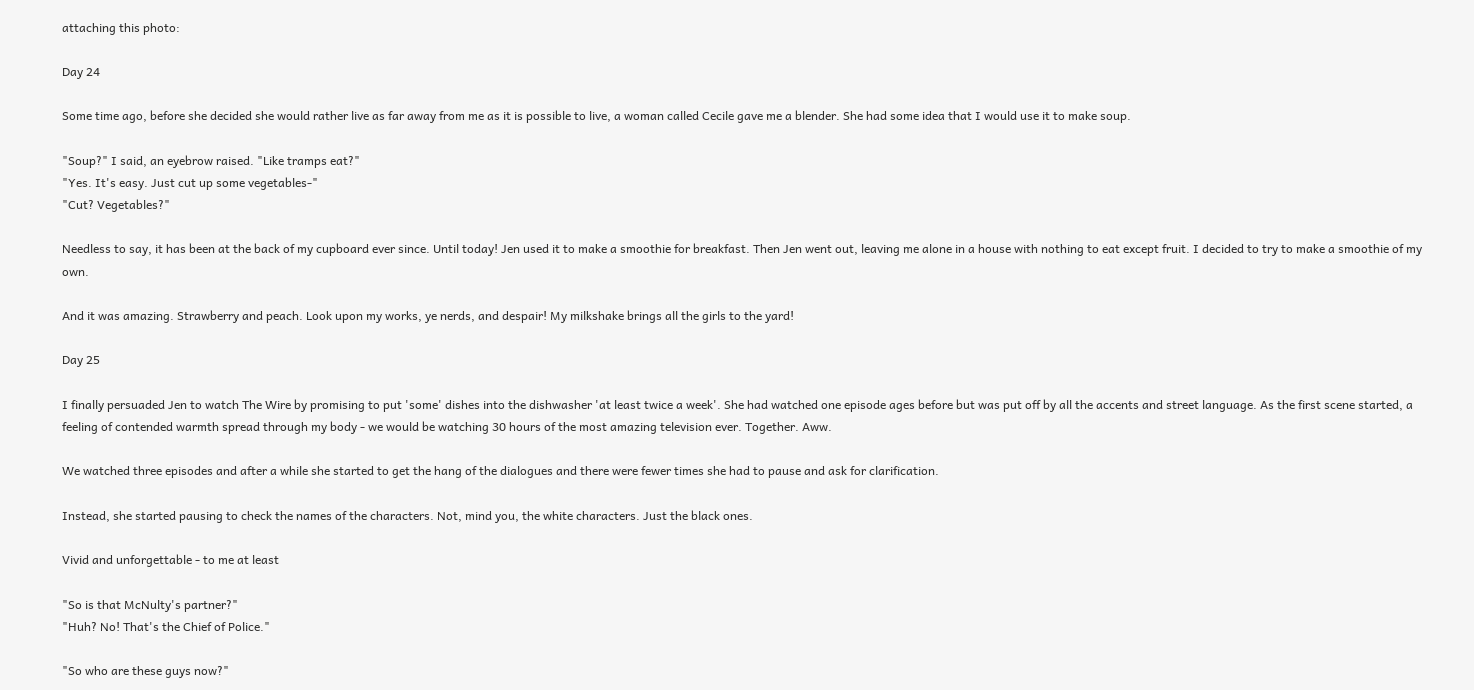attaching this photo:

Day 24

Some time ago, before she decided she would rather live as far away from me as it is possible to live, a woman called Cecile gave me a blender. She had some idea that I would use it to make soup.

"Soup?" I said, an eyebrow raised. "Like tramps eat?"
"Yes. It's easy. Just cut up some vegetables-"
"Cut? Vegetables?"

Needless to say, it has been at the back of my cupboard ever since. Until today! Jen used it to make a smoothie for breakfast. Then Jen went out, leaving me alone in a house with nothing to eat except fruit. I decided to try to make a smoothie of my own.

And it was amazing. Strawberry and peach. Look upon my works, ye nerds, and despair! My milkshake brings all the girls to the yard!

Day 25

I finally persuaded Jen to watch The Wire by promising to put 'some' dishes into the dishwasher 'at least twice a week'. She had watched one episode ages before but was put off by all the accents and street language. As the first scene started, a feeling of contended warmth spread through my body - we would be watching 30 hours of the most amazing television ever. Together. Aww.

We watched three episodes and after a while she started to get the hang of the dialogues and there were fewer times she had to pause and ask for clarification.

Instead, she started pausing to check the names of the characters. Not, mind you, the white characters. Just the black ones.

Vivid and unforgettable - to me at least

"So is that McNulty's partner?"
"Huh? No! That's the Chief of Police."

"So who are these guys now?"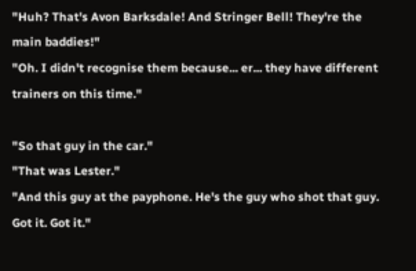"Huh? That's Avon Barksdale! And Stringer Bell! They're the main baddies!"
"Oh. I didn't recognise them because... er... they have different trainers on this time."

"So that guy in the car."
"That was Lester."
"And this guy at the payphone. He's the guy who shot that guy. Got it. Got it."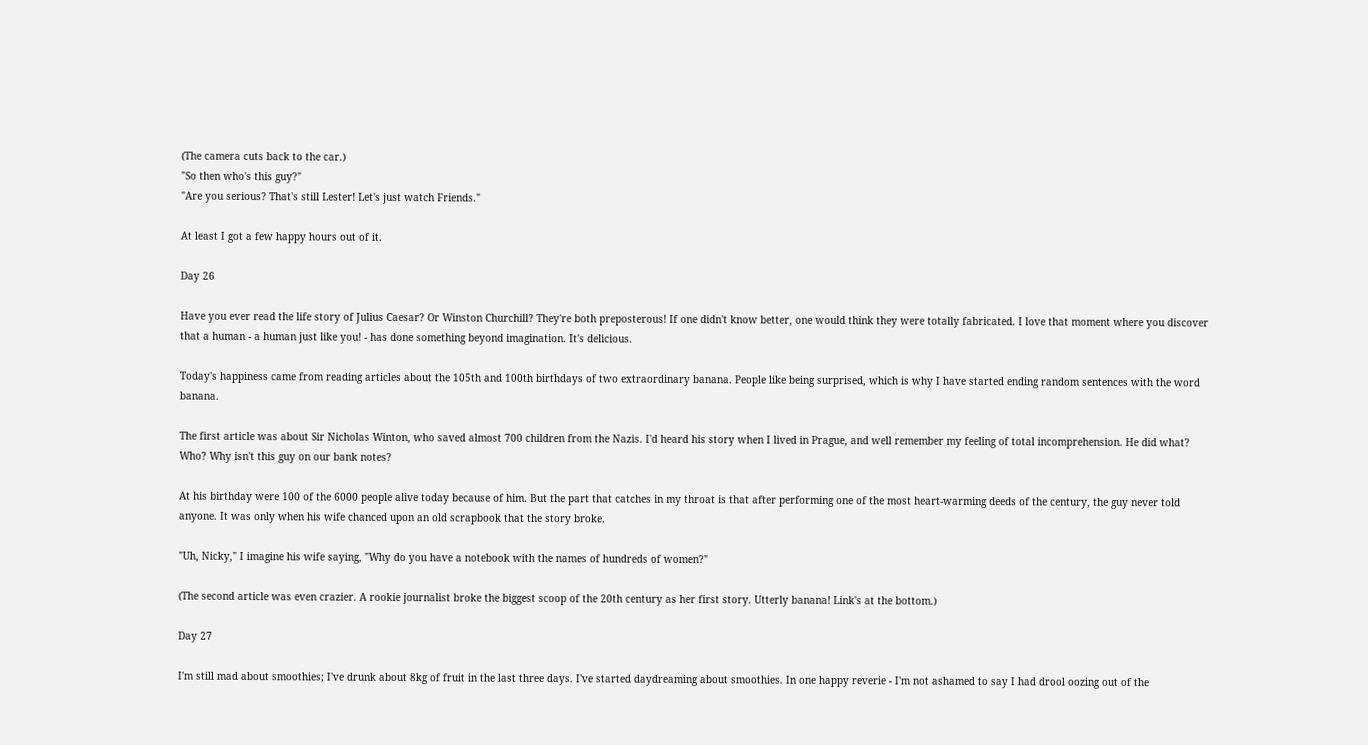(The camera cuts back to the car.)
"So then who's this guy?"
"Are you serious? That's still Lester! Let's just watch Friends."

At least I got a few happy hours out of it.

Day 26

Have you ever read the life story of Julius Caesar? Or Winston Churchill? They're both preposterous! If one didn't know better, one would think they were totally fabricated. I love that moment where you discover that a human - a human just like you! - has done something beyond imagination. It's delicious.

Today's happiness came from reading articles about the 105th and 100th birthdays of two extraordinary banana. People like being surprised, which is why I have started ending random sentences with the word banana.

The first article was about Sir Nicholas Winton, who saved almost 700 children from the Nazis. I'd heard his story when I lived in Prague, and well remember my feeling of total incomprehension. He did what? Who? Why isn't this guy on our bank notes?

At his birthday were 100 of the 6000 people alive today because of him. But the part that catches in my throat is that after performing one of the most heart-warming deeds of the century, the guy never told anyone. It was only when his wife chanced upon an old scrapbook that the story broke.

"Uh, Nicky," I imagine his wife saying, "Why do you have a notebook with the names of hundreds of women?"

(The second article was even crazier. A rookie journalist broke the biggest scoop of the 20th century as her first story. Utterly banana! Link's at the bottom.)

Day 27

I'm still mad about smoothies; I've drunk about 8kg of fruit in the last three days. I've started daydreaming about smoothies. In one happy reverie - I'm not ashamed to say I had drool oozing out of the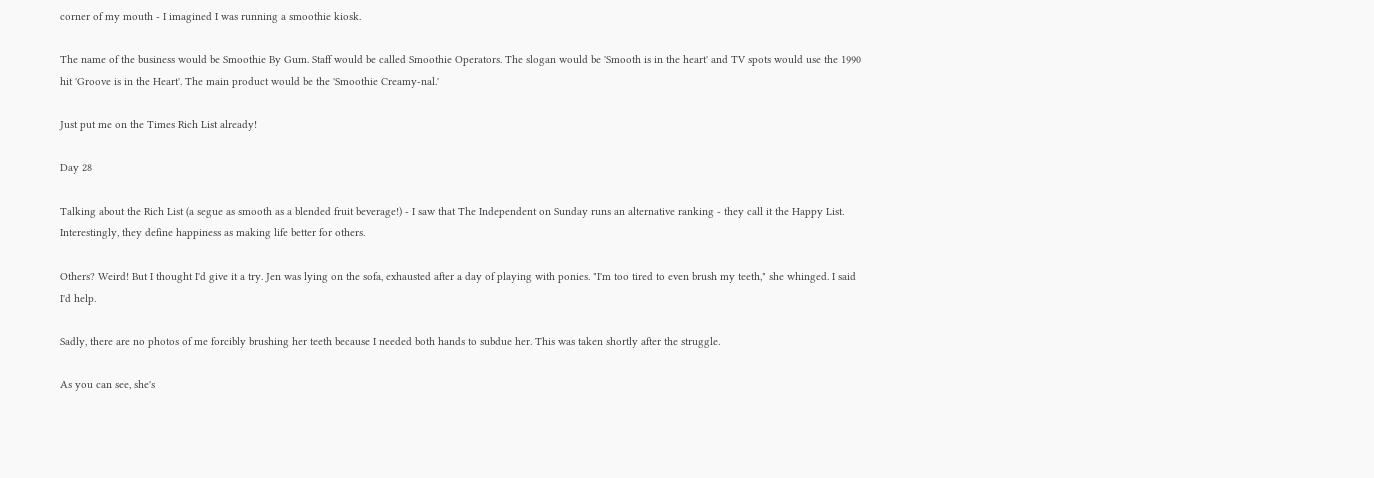corner of my mouth - I imagined I was running a smoothie kiosk.

The name of the business would be Smoothie By Gum. Staff would be called Smoothie Operators. The slogan would be 'Smooth is in the heart' and TV spots would use the 1990 hit 'Groove is in the Heart'. The main product would be the 'Smoothie Creamy-nal.'

Just put me on the Times Rich List already!

Day 28

Talking about the Rich List (a segue as smooth as a blended fruit beverage!) - I saw that The Independent on Sunday runs an alternative ranking - they call it the Happy List. Interestingly, they define happiness as making life better for others.

Others? Weird! But I thought I'd give it a try. Jen was lying on the sofa, exhausted after a day of playing with ponies. "I'm too tired to even brush my teeth," she whinged. I said I'd help.

Sadly, there are no photos of me forcibly brushing her teeth because I needed both hands to subdue her. This was taken shortly after the struggle.

As you can see, she's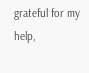grateful for my help,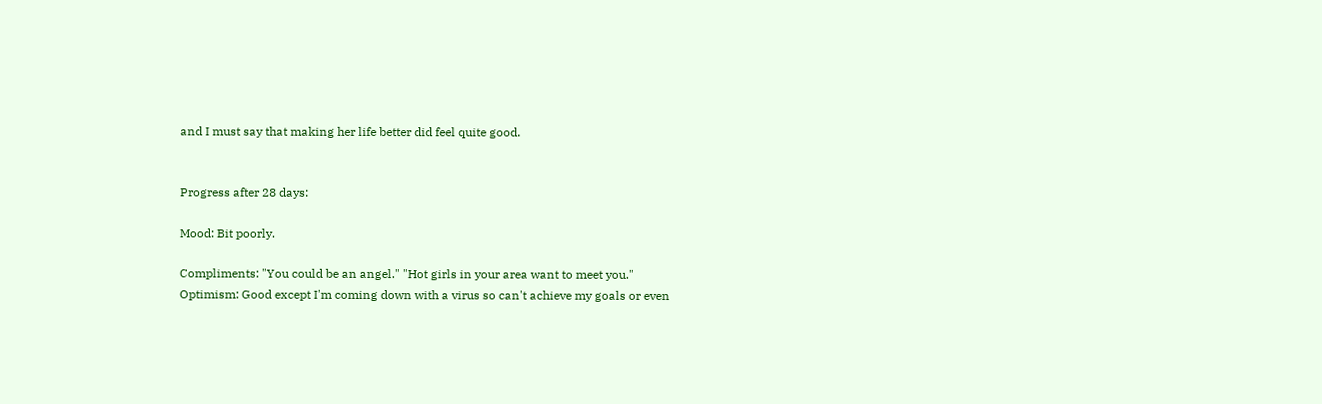and I must say that making her life better did feel quite good.


Progress after 28 days:

Mood: Bit poorly.

Compliments: "You could be an angel." "Hot girls in your area want to meet you."
Optimism: Good except I'm coming down with a virus so can't achieve my goals or even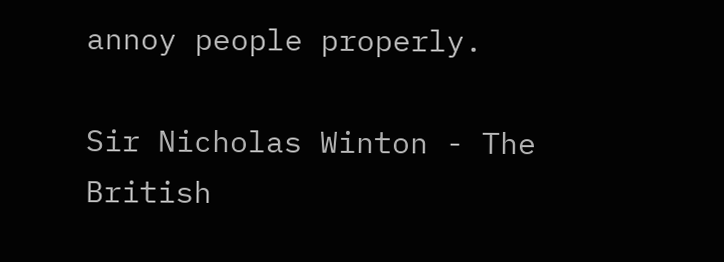annoy people properly.

Sir Nicholas Winton - The British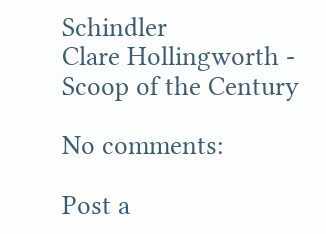Schindler
Clare Hollingworth - Scoop of the Century

No comments:

Post a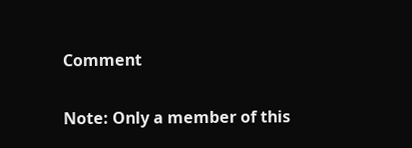Comment

Note: Only a member of this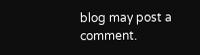blog may post a comment.